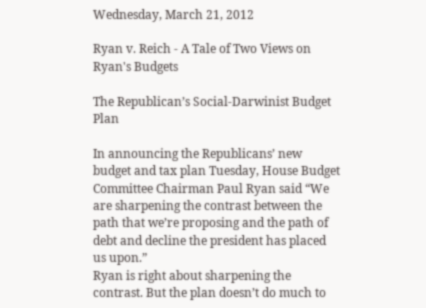Wednesday, March 21, 2012

Ryan v. Reich - A Tale of Two Views on Ryan's Budgets

The Republican’s Social-Darwinist Budget Plan

In announcing the Republicans’ new budget and tax plan Tuesday, House Budget Committee Chairman Paul Ryan said “We are sharpening the contrast between the path that we’re proposing and the path of debt and decline the president has placed us upon.”
Ryan is right about sharpening the contrast. But the plan doesn’t do much to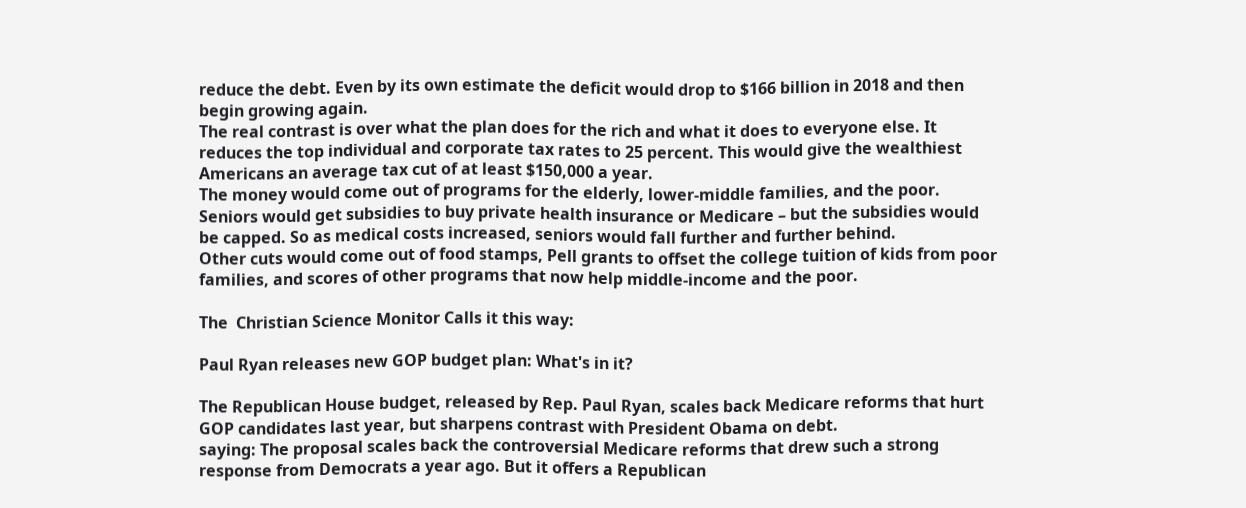reduce the debt. Even by its own estimate the deficit would drop to $166 billion in 2018 and then begin growing again.
The real contrast is over what the plan does for the rich and what it does to everyone else. It reduces the top individual and corporate tax rates to 25 percent. This would give the wealthiest Americans an average tax cut of at least $150,000 a year.
The money would come out of programs for the elderly, lower-middle families, and the poor.
Seniors would get subsidies to buy private health insurance or Medicare – but the subsidies would be capped. So as medical costs increased, seniors would fall further and further behind.
Other cuts would come out of food stamps, Pell grants to offset the college tuition of kids from poor families, and scores of other programs that now help middle-income and the poor.

The  Christian Science Monitor Calls it this way:

Paul Ryan releases new GOP budget plan: What's in it?

The Republican House budget, released by Rep. Paul Ryan, scales back Medicare reforms that hurt GOP candidates last year, but sharpens contrast with President Obama on debt.
saying: The proposal scales back the controversial Medicare reforms that drew such a strong response from Democrats a year ago. But it offers a Republican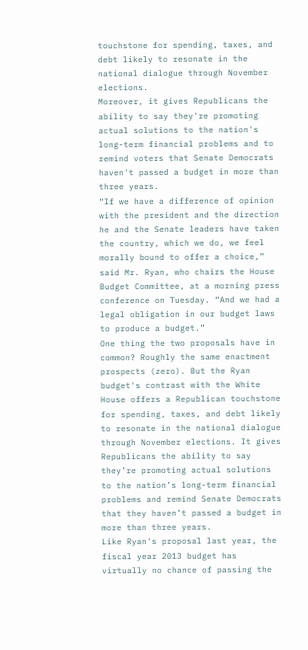touchstone for spending, taxes, and debt likely to resonate in the national dialogue through November elections.
Moreover, it gives Republicans the ability to say they're promoting actual solutions to the nation's long-term financial problems and to remind voters that Senate Democrats haven't passed a budget in more than three years.
“If we have a difference of opinion with the president and the direction he and the Senate leaders have taken the country, which we do, we feel morally bound to offer a choice,” said Mr. Ryan, who chairs the House Budget Committee, at a morning press conference on Tuesday. “And we had a legal obligation in our budget laws to produce a budget.”
One thing the two proposals have in common? Roughly the same enactment prospects (zero). But the Ryan budget's contrast with the White House offers a Republican touchstone for spending, taxes, and debt likely to resonate in the national dialogue through November elections. It gives Republicans the ability to say they’re promoting actual solutions to the nation’s long-term financial problems and remind Senate Democrats that they haven’t passed a budget in more than three years.
Like Ryan's proposal last year, the fiscal year 2013 budget has virtually no chance of passing the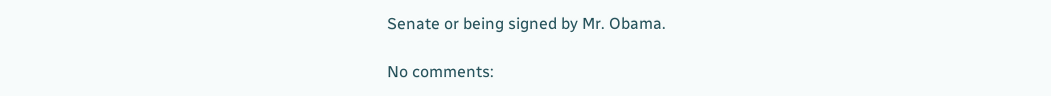Senate or being signed by Mr. Obama.

No comments: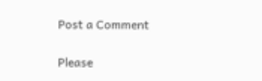Post a Comment

Please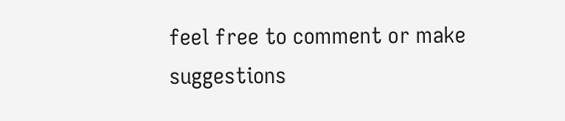feel free to comment or make suggestions